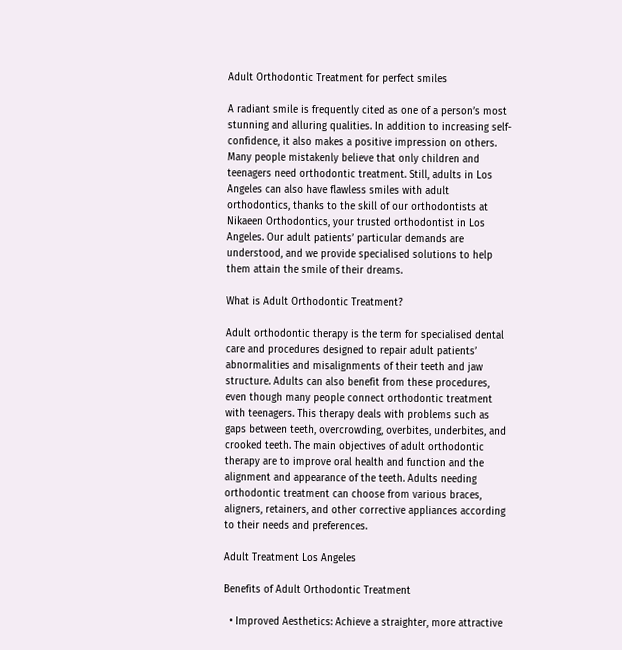Adult Orthodontic Treatment for perfect smiles

A radiant smile is frequently cited as one of a person’s most stunning and alluring qualities. In addition to increasing self-confidence, it also makes a positive impression on others. Many people mistakenly believe that only children and teenagers need orthodontic treatment. Still, adults in Los Angeles can also have flawless smiles with adult orthodontics, thanks to the skill of our orthodontists at Nikaeen Orthodontics, your trusted orthodontist in Los Angeles. Our adult patients’ particular demands are understood, and we provide specialised solutions to help them attain the smile of their dreams.

What is Adult Orthodontic Treatment?

Adult orthodontic therapy is the term for specialised dental care and procedures designed to repair adult patients’ abnormalities and misalignments of their teeth and jaw structure. Adults can also benefit from these procedures, even though many people connect orthodontic treatment with teenagers. This therapy deals with problems such as gaps between teeth, overcrowding, overbites, underbites, and crooked teeth. The main objectives of adult orthodontic therapy are to improve oral health and function and the alignment and appearance of the teeth. Adults needing orthodontic treatment can choose from various braces, aligners, retainers, and other corrective appliances according to their needs and preferences.

Adult Treatment Los Angeles

Benefits of Adult Orthodontic Treatment

  • Improved Aesthetics: Achieve a straighter, more attractive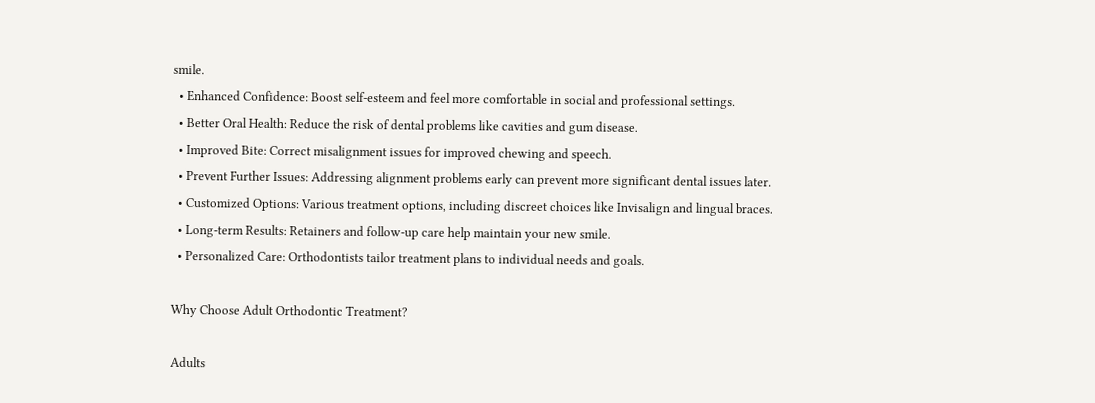smile.
  • Enhanced Confidence: Boost self-esteem and feel more comfortable in social and professional settings.
  • Better Oral Health: Reduce the risk of dental problems like cavities and gum disease.
  • Improved Bite: Correct misalignment issues for improved chewing and speech.
  • Prevent Further Issues: Addressing alignment problems early can prevent more significant dental issues later.
  • Customized Options: Various treatment options, including discreet choices like Invisalign and lingual braces.
  • Long-term Results: Retainers and follow-up care help maintain your new smile.
  • Personalized Care: Orthodontists tailor treatment plans to individual needs and goals.

Why Choose Adult Orthodontic Treatment?

Adults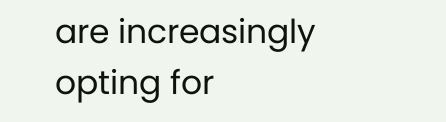are increasingly opting for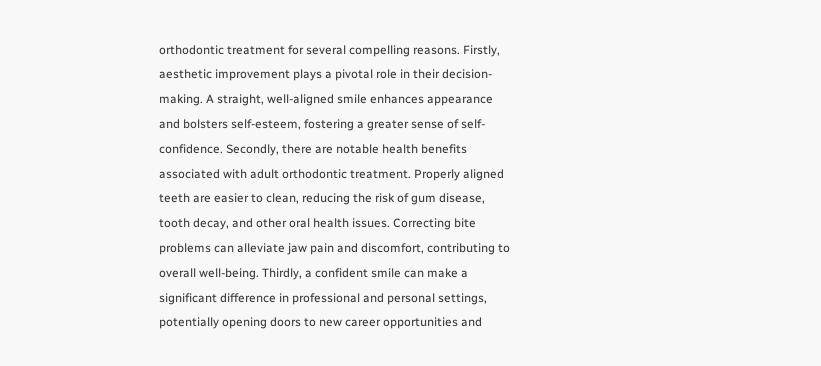orthodontic treatment for several compelling reasons. Firstly, aesthetic improvement plays a pivotal role in their decision-making. A straight, well-aligned smile enhances appearance and bolsters self-esteem, fostering a greater sense of self-confidence. Secondly, there are notable health benefits associated with adult orthodontic treatment. Properly aligned teeth are easier to clean, reducing the risk of gum disease, tooth decay, and other oral health issues. Correcting bite problems can alleviate jaw pain and discomfort, contributing to overall well-being. Thirdly, a confident smile can make a significant difference in professional and personal settings, potentially opening doors to new career opportunities and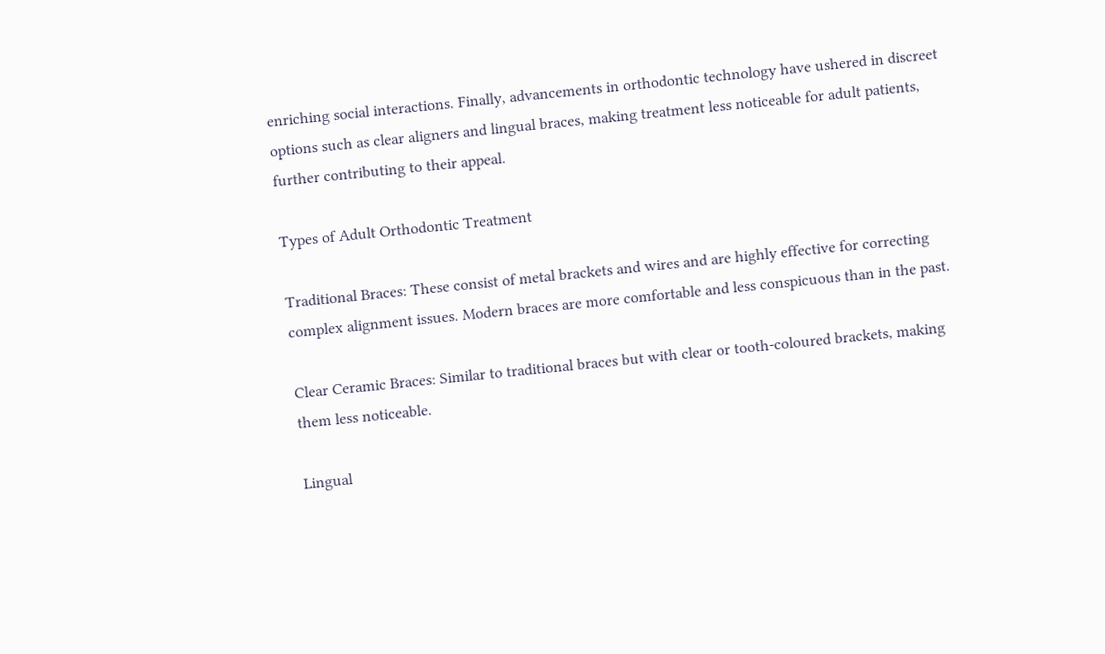enriching social interactions. Finally, advancements in orthodontic technology have ushered in discreet options such as clear aligners and lingual braces, making treatment less noticeable for adult patients, further contributing to their appeal.

Types of Adult Orthodontic Treatment

Traditional Braces: These consist of metal brackets and wires and are highly effective for correcting complex alignment issues. Modern braces are more comfortable and less conspicuous than in the past.

Clear Ceramic Braces: Similar to traditional braces but with clear or tooth-coloured brackets, making them less noticeable.

Lingual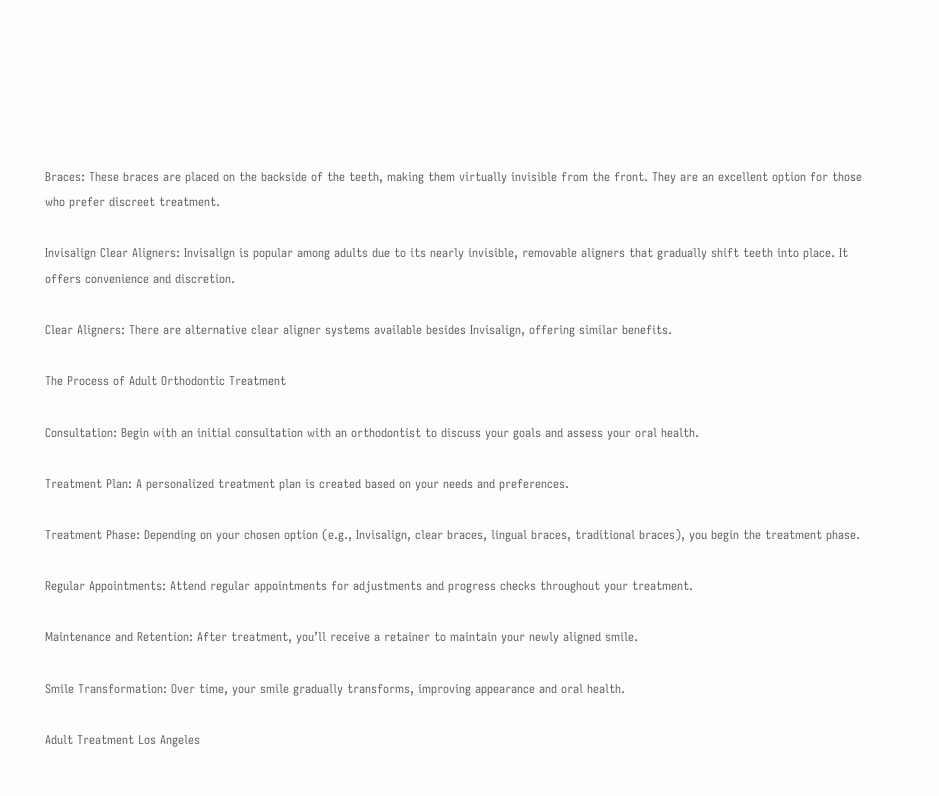Braces: These braces are placed on the backside of the teeth, making them virtually invisible from the front. They are an excellent option for those who prefer discreet treatment.

Invisalign Clear Aligners: Invisalign is popular among adults due to its nearly invisible, removable aligners that gradually shift teeth into place. It offers convenience and discretion.

Clear Aligners: There are alternative clear aligner systems available besides Invisalign, offering similar benefits.

The Process of Adult Orthodontic Treatment

Consultation: Begin with an initial consultation with an orthodontist to discuss your goals and assess your oral health.

Treatment Plan: A personalized treatment plan is created based on your needs and preferences.

Treatment Phase: Depending on your chosen option (e.g., Invisalign, clear braces, lingual braces, traditional braces), you begin the treatment phase.

Regular Appointments: Attend regular appointments for adjustments and progress checks throughout your treatment.

Maintenance and Retention: After treatment, you’ll receive a retainer to maintain your newly aligned smile.

Smile Transformation: Over time, your smile gradually transforms, improving appearance and oral health.

Adult Treatment Los Angeles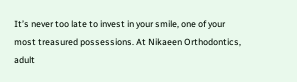It’s never too late to invest in your smile, one of your most treasured possessions. At Nikaeen Orthodontics, adult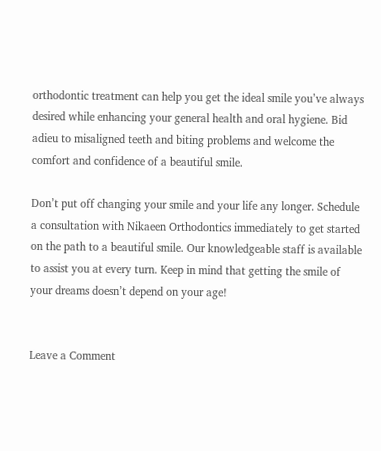orthodontic treatment can help you get the ideal smile you’ve always desired while enhancing your general health and oral hygiene. Bid adieu to misaligned teeth and biting problems and welcome the comfort and confidence of a beautiful smile.

Don’t put off changing your smile and your life any longer. Schedule a consultation with Nikaeen Orthodontics immediately to get started on the path to a beautiful smile. Our knowledgeable staff is available to assist you at every turn. Keep in mind that getting the smile of your dreams doesn’t depend on your age!


Leave a Comment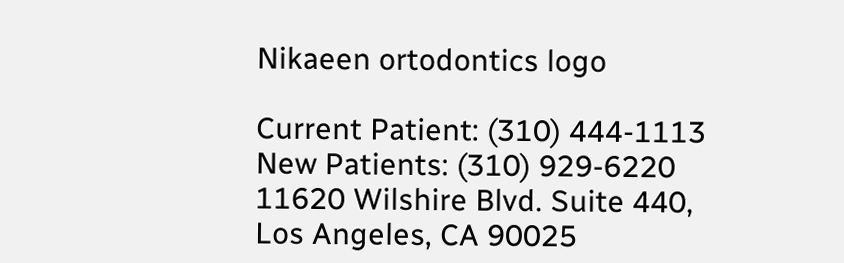Nikaeen ortodontics logo

Current Patient: (310) 444-1113
New Patients: (310) 929-6220
11620 Wilshire Blvd. Suite 440,
Los Angeles, CA 90025